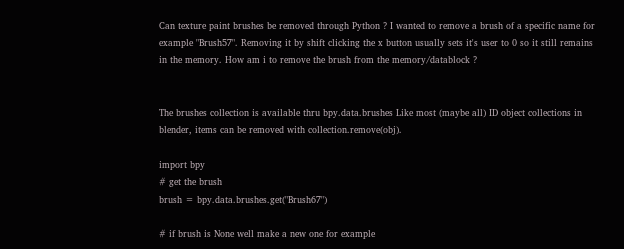Can texture paint brushes be removed through Python ? I wanted to remove a brush of a specific name for example "Brush57". Removing it by shift clicking the x button usually sets it's user to 0 so it still remains in the memory. How am i to remove the brush from the memory/datablock ?


The brushes collection is available thru bpy.data.brushes Like most (maybe all) ID object collections in blender, items can be removed with collection.remove(obj).

import bpy
# get the brush
brush = bpy.data.brushes.get("Brush67")

# if brush is None well make a new one for example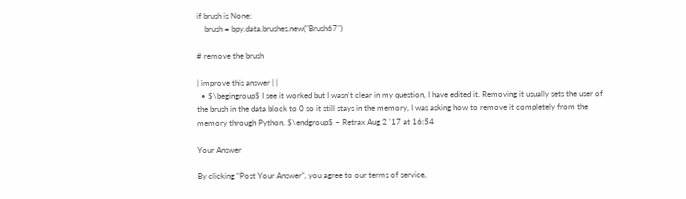if brush is None:
    brush = bpy.data.brushes.new("Brush67")

# remove the brush

| improve this answer | |
  • $\begingroup$ I see it worked but I wasn't clear in my question, I have edited it. Removing it usually sets the user of the brush in the data block to 0 so it still stays in the memory, I was asking how to remove it completely from the memory through Python. $\endgroup$ – Retrax Aug 2 '17 at 16:54

Your Answer

By clicking “Post Your Answer”, you agree to our terms of service,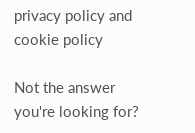privacy policy and cookie policy

Not the answer you're looking for?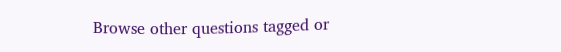Browse other questions tagged or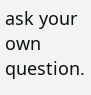ask your own question.